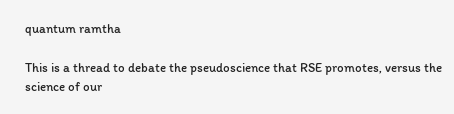quantum ramtha

This is a thread to debate the pseudoscience that RSE promotes, versus the science of our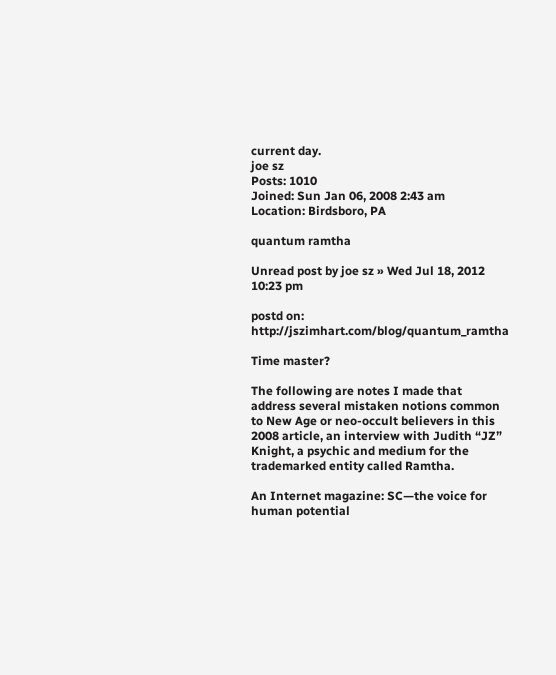current day.
joe sz
Posts: 1010
Joined: Sun Jan 06, 2008 2:43 am
Location: Birdsboro, PA

quantum ramtha

Unread post by joe sz » Wed Jul 18, 2012 10:23 pm

postd on: http://jszimhart.com/blog/quantum_ramtha

Time master?

The following are notes I made that address several mistaken notions common to New Age or neo-occult believers in this 2008 article, an interview with Judith “JZ” Knight, a psychic and medium for the trademarked entity called Ramtha.

An Internet magazine: SC—the voice for human potential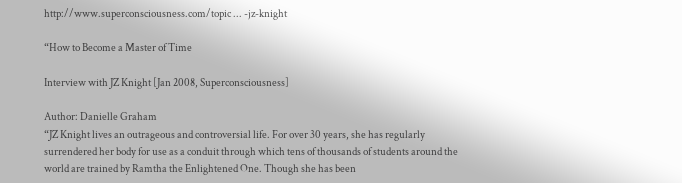http://www.superconsciousness.com/topic ... -jz-knight

“How to Become a Master of Time

Interview with JZ Knight [Jan 2008, Superconsciousness]

Author: Danielle Graham
“JZ Knight lives an outrageous and controversial life. For over 30 years, she has regularly surrendered her body for use as a conduit through which tens of thousands of students around the world are trained by Ramtha the Enlightened One. Though she has been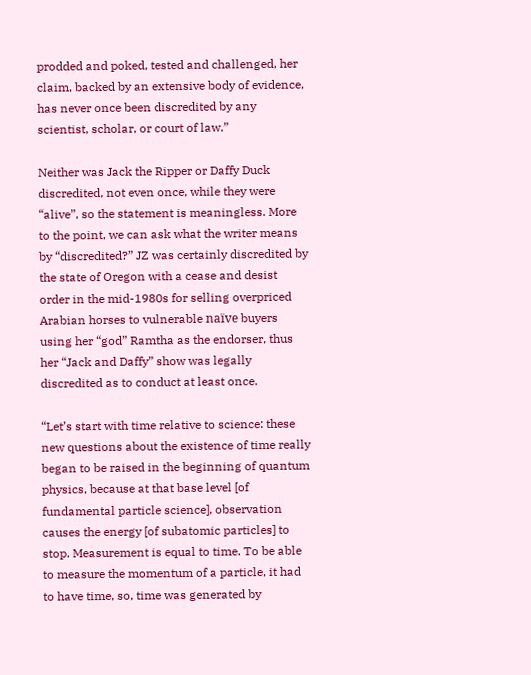prodded and poked, tested and challenged, her claim, backed by an extensive body of evidence, has never once been discredited by any scientist, scholar, or court of law.”

Neither was Jack the Ripper or Daffy Duck discredited, not even once, while they were “alive”, so the statement is meaningless. More to the point, we can ask what the writer means by “discredited?” JZ was certainly discredited by the state of Oregon with a cease and desist order in the mid-1980s for selling overpriced Arabian horses to vulnerable naïve buyers using her “god” Ramtha as the endorser, thus her “Jack and Daffy” show was legally discredited as to conduct at least once.

“Let’s start with time relative to science: these new questions about the existence of time really began to be raised in the beginning of quantum physics, because at that base level [of fundamental particle science], observation causes the energy [of subatomic particles] to stop. Measurement is equal to time. To be able to measure the momentum of a particle, it had to have time, so, time was generated by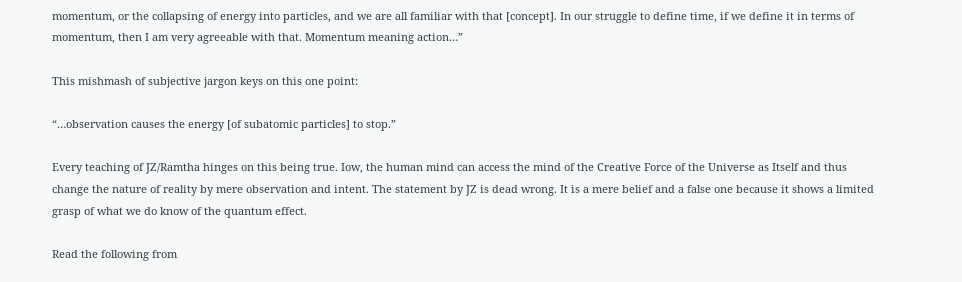momentum, or the collapsing of energy into particles, and we are all familiar with that [concept]. In our struggle to define time, if we define it in terms of momentum, then I am very agreeable with that. Momentum meaning action…”

This mishmash of subjective jargon keys on this one point:

“…observation causes the energy [of subatomic particles] to stop.”

Every teaching of JZ/Ramtha hinges on this being true. Iow, the human mind can access the mind of the Creative Force of the Universe as Itself and thus change the nature of reality by mere observation and intent. The statement by JZ is dead wrong. It is a mere belief and a false one because it shows a limited grasp of what we do know of the quantum effect.

Read the following from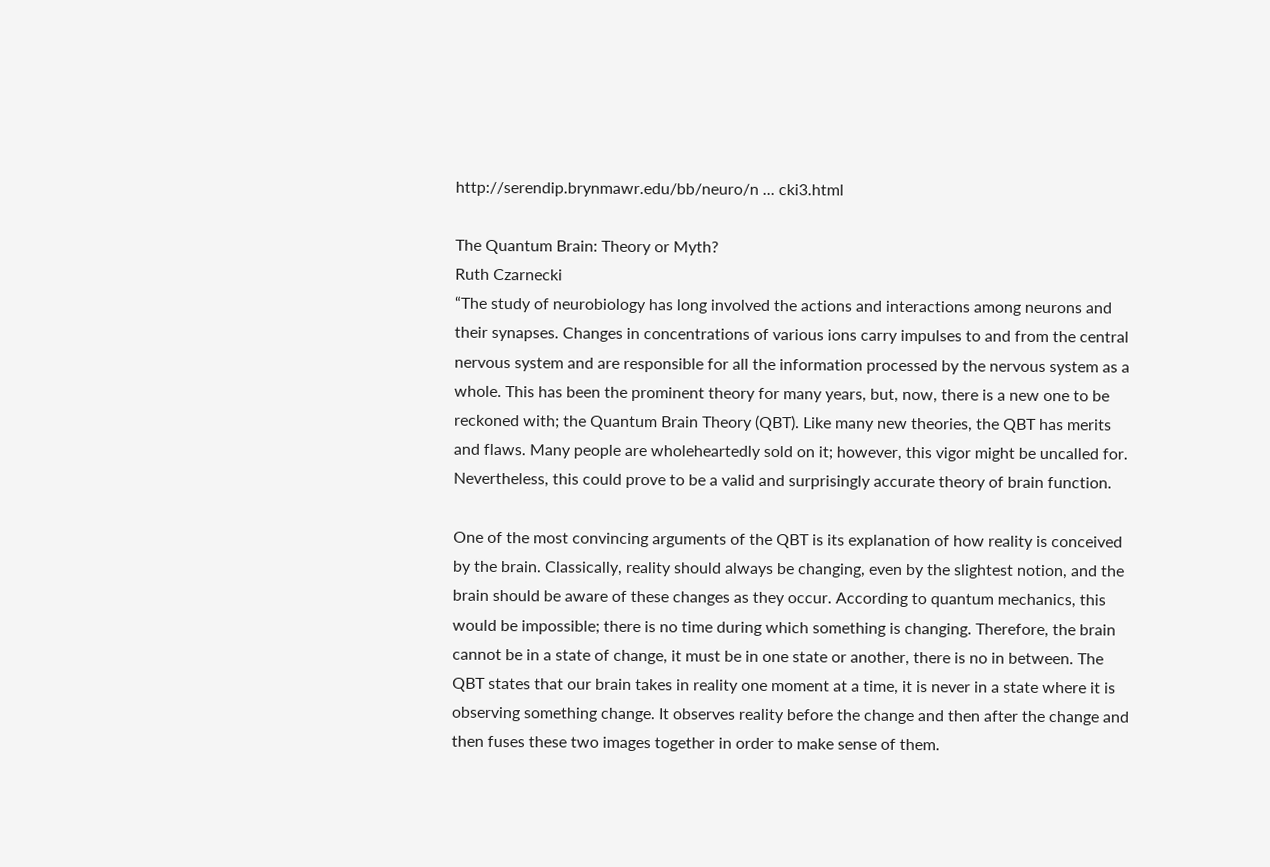http://serendip.brynmawr.edu/bb/neuro/n ... cki3.html

The Quantum Brain: Theory or Myth?
Ruth Czarnecki
“The study of neurobiology has long involved the actions and interactions among neurons and their synapses. Changes in concentrations of various ions carry impulses to and from the central nervous system and are responsible for all the information processed by the nervous system as a whole. This has been the prominent theory for many years, but, now, there is a new one to be reckoned with; the Quantum Brain Theory (QBT). Like many new theories, the QBT has merits and flaws. Many people are wholeheartedly sold on it; however, this vigor might be uncalled for. Nevertheless, this could prove to be a valid and surprisingly accurate theory of brain function.

One of the most convincing arguments of the QBT is its explanation of how reality is conceived by the brain. Classically, reality should always be changing, even by the slightest notion, and the brain should be aware of these changes as they occur. According to quantum mechanics, this would be impossible; there is no time during which something is changing. Therefore, the brain cannot be in a state of change, it must be in one state or another, there is no in between. The QBT states that our brain takes in reality one moment at a time, it is never in a state where it is observing something change. It observes reality before the change and then after the change and then fuses these two images together in order to make sense of them.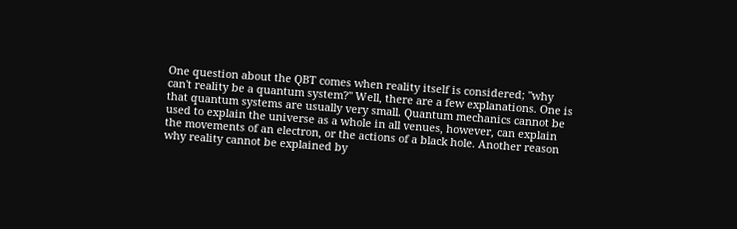One question about the QBT comes when reality itself is considered; "why can't reality be a quantum system?" Well, there are a few explanations. One is that quantum systems are usually very small. Quantum mechanics cannot be used to explain the universe as a whole in all venues, however, can explain the movements of an electron, or the actions of a black hole. Another reason why reality cannot be explained by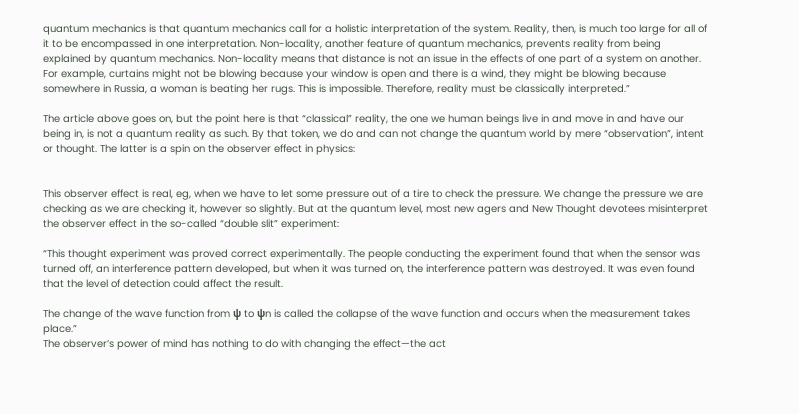quantum mechanics is that quantum mechanics call for a holistic interpretation of the system. Reality, then, is much too large for all of it to be encompassed in one interpretation. Non-locality, another feature of quantum mechanics, prevents reality from being explained by quantum mechanics. Non-locality means that distance is not an issue in the effects of one part of a system on another. For example, curtains might not be blowing because your window is open and there is a wind, they might be blowing because somewhere in Russia, a woman is beating her rugs. This is impossible. Therefore, reality must be classically interpreted.”

The article above goes on, but the point here is that “classical” reality, the one we human beings live in and move in and have our being in, is not a quantum reality as such. By that token, we do and can not change the quantum world by mere “observation”, intent or thought. The latter is a spin on the observer effect in physics:


This observer effect is real, eg, when we have to let some pressure out of a tire to check the pressure. We change the pressure we are checking as we are checking it, however so slightly. But at the quantum level, most new agers and New Thought devotees misinterpret the observer effect in the so-called “double slit” experiment:

“This thought experiment was proved correct experimentally. The people conducting the experiment found that when the sensor was turned off, an interference pattern developed, but when it was turned on, the interference pattern was destroyed. It was even found that the level of detection could affect the result.

The change of the wave function from ψ to ψn is called the collapse of the wave function and occurs when the measurement takes place.”
The observer’s power of mind has nothing to do with changing the effect—the act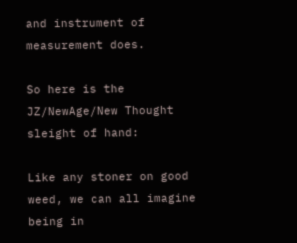and instrument of measurement does.

So here is the JZ/NewAge/New Thought sleight of hand:

Like any stoner on good weed, we can all imagine being in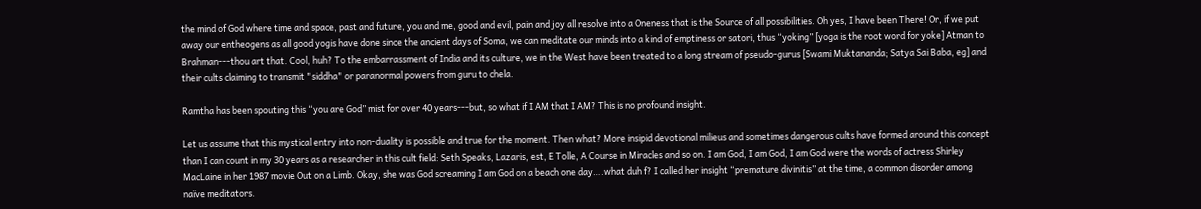the mind of God where time and space, past and future, you and me, good and evil, pain and joy all resolve into a Oneness that is the Source of all possibilities. Oh yes, I have been There! Or, if we put away our entheogens as all good yogis have done since the ancient days of Soma, we can meditate our minds into a kind of emptiness or satori, thus “yoking” [yoga is the root word for yoke] Atman to Brahman---thou art that. Cool, huh? To the embarrassment of India and its culture, we in the West have been treated to a long stream of pseudo-gurus [Swami Muktananda; Satya Sai Baba, eg] and their cults claiming to transmit "siddha" or paranormal powers from guru to chela.

Ramtha has been spouting this “you are God” mist for over 40 years---but, so what if I AM that I AM? This is no profound insight.

Let us assume that this mystical entry into non-duality is possible and true for the moment. Then what? More insipid devotional milieus and sometimes dangerous cults have formed around this concept than I can count in my 30 years as a researcher in this cult field: Seth Speaks, Lazaris, est, E Tolle, A Course in Miracles and so on. I am God, I am God, I am God were the words of actress Shirley MacLaine in her 1987 movie Out on a Limb. Okay, she was God screaming I am God on a beach one day….what duh f? I called her insight “premature divinitis” at the time, a common disorder among naïve meditators.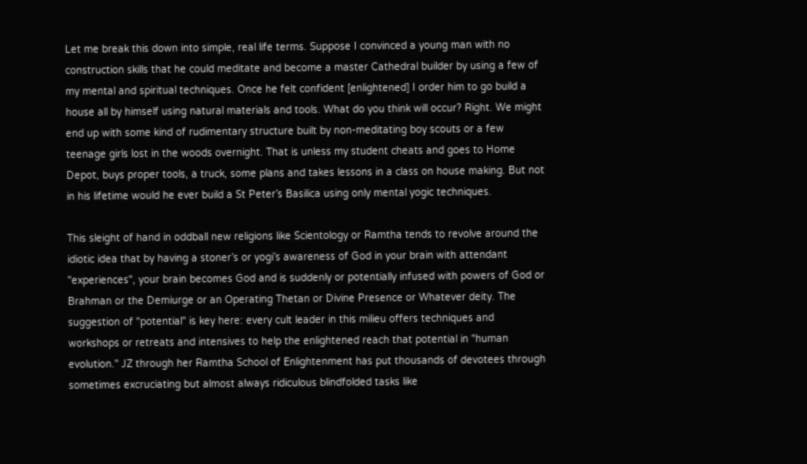Let me break this down into simple, real life terms. Suppose I convinced a young man with no construction skills that he could meditate and become a master Cathedral builder by using a few of my mental and spiritual techniques. Once he felt confident [enlightened] I order him to go build a house all by himself using natural materials and tools. What do you think will occur? Right. We might end up with some kind of rudimentary structure built by non-meditating boy scouts or a few teenage girls lost in the woods overnight. That is unless my student cheats and goes to Home Depot, buys proper tools, a truck, some plans and takes lessons in a class on house making. But not in his lifetime would he ever build a St Peter’s Basilica using only mental yogic techniques.

This sleight of hand in oddball new religions like Scientology or Ramtha tends to revolve around the idiotic idea that by having a stoner’s or yogi’s awareness of God in your brain with attendant "experiences", your brain becomes God and is suddenly or potentially infused with powers of God or Brahman or the Demiurge or an Operating Thetan or Divine Presence or Whatever deity. The suggestion of "potential" is key here: every cult leader in this milieu offers techniques and workshops or retreats and intensives to help the enlightened reach that potential in "human evolution." JZ through her Ramtha School of Enlightenment has put thousands of devotees through sometimes excruciating but almost always ridiculous blindfolded tasks like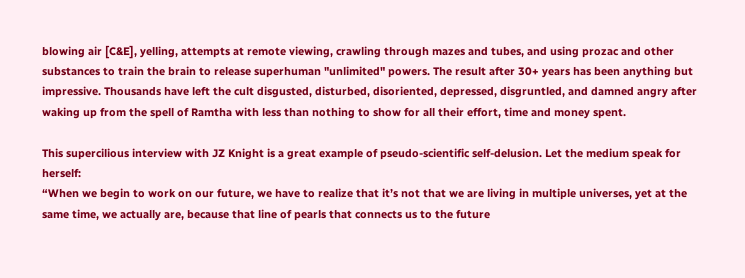blowing air [C&E], yelling, attempts at remote viewing, crawling through mazes and tubes, and using prozac and other substances to train the brain to release superhuman "unlimited" powers. The result after 30+ years has been anything but impressive. Thousands have left the cult disgusted, disturbed, disoriented, depressed, disgruntled, and damned angry after waking up from the spell of Ramtha with less than nothing to show for all their effort, time and money spent.

This supercilious interview with JZ Knight is a great example of pseudo-scientific self-delusion. Let the medium speak for herself:
“When we begin to work on our future, we have to realize that it’s not that we are living in multiple universes, yet at the same time, we actually are, because that line of pearls that connects us to the future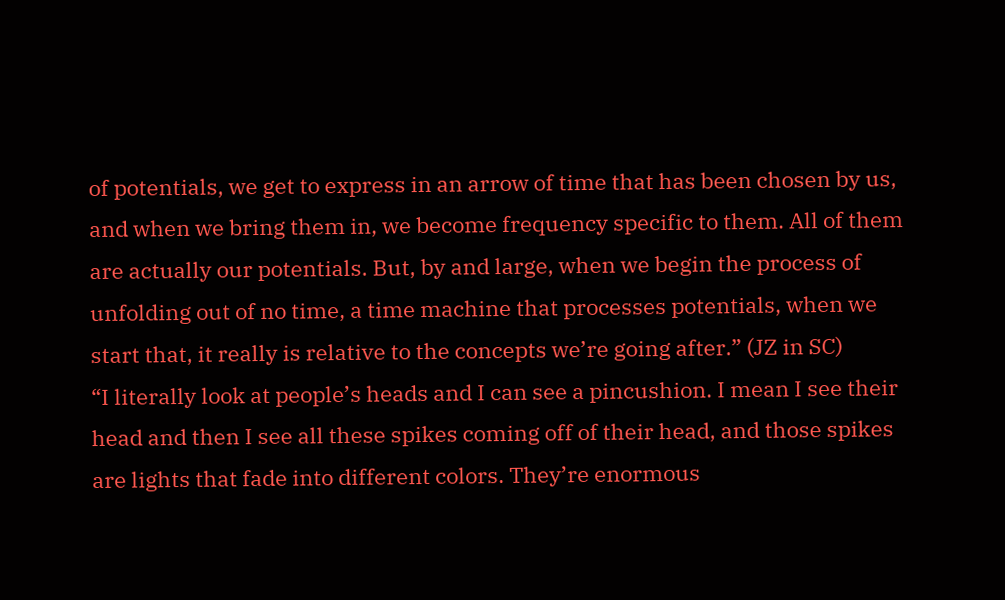of potentials, we get to express in an arrow of time that has been chosen by us, and when we bring them in, we become frequency specific to them. All of them are actually our potentials. But, by and large, when we begin the process of unfolding out of no time, a time machine that processes potentials, when we start that, it really is relative to the concepts we’re going after.” (JZ in SC)
“I literally look at people’s heads and I can see a pincushion. I mean I see their head and then I see all these spikes coming off of their head, and those spikes are lights that fade into different colors. They’re enormous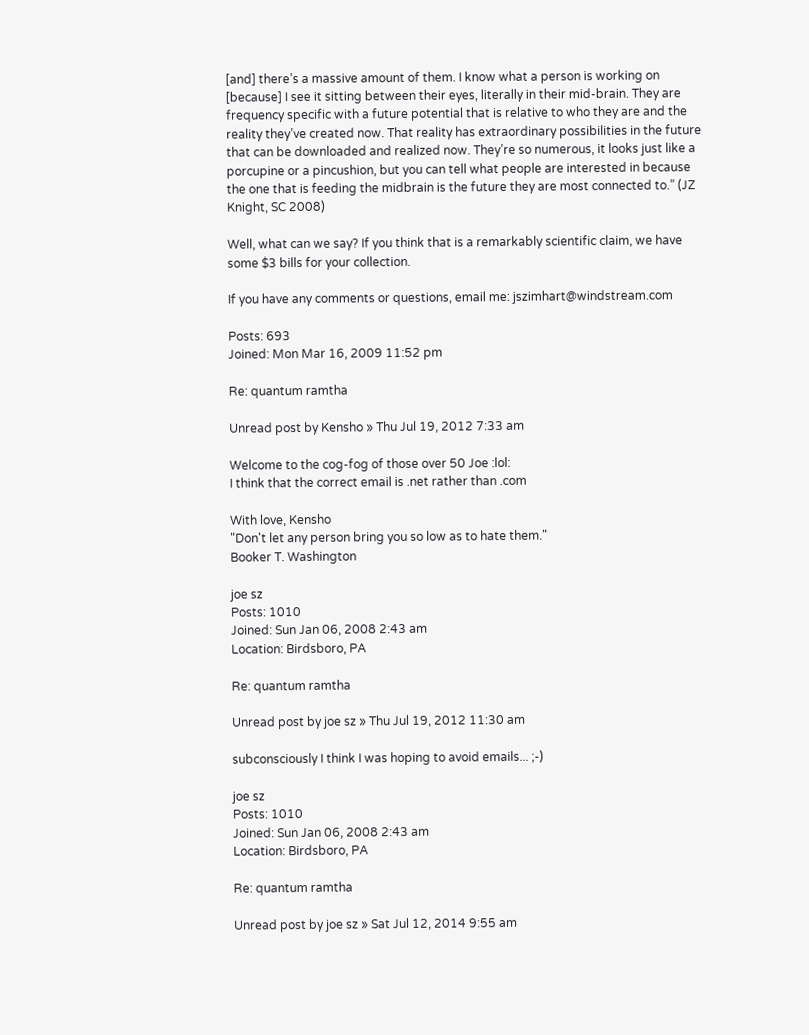[and] there’s a massive amount of them. I know what a person is working on [because] I see it sitting between their eyes, literally in their mid-brain. They are frequency specific with a future potential that is relative to who they are and the reality they’ve created now. That reality has extraordinary possibilities in the future that can be downloaded and realized now. They’re so numerous, it looks just like a porcupine or a pincushion, but you can tell what people are interested in because the one that is feeding the midbrain is the future they are most connected to.” (JZ Knight, SC 2008)

Well, what can we say? If you think that is a remarkably scientific claim, we have some $3 bills for your collection.

If you have any comments or questions, email me: jszimhart@windstream.com

Posts: 693
Joined: Mon Mar 16, 2009 11:52 pm

Re: quantum ramtha

Unread post by Kensho » Thu Jul 19, 2012 7:33 am

Welcome to the cog-fog of those over 50 Joe :lol:
I think that the correct email is .net rather than .com

With love, Kensho
"Don't let any person bring you so low as to hate them."
Booker T. Washington

joe sz
Posts: 1010
Joined: Sun Jan 06, 2008 2:43 am
Location: Birdsboro, PA

Re: quantum ramtha

Unread post by joe sz » Thu Jul 19, 2012 11:30 am

subconsciously I think I was hoping to avoid emails... ;-)

joe sz
Posts: 1010
Joined: Sun Jan 06, 2008 2:43 am
Location: Birdsboro, PA

Re: quantum ramtha

Unread post by joe sz » Sat Jul 12, 2014 9:55 am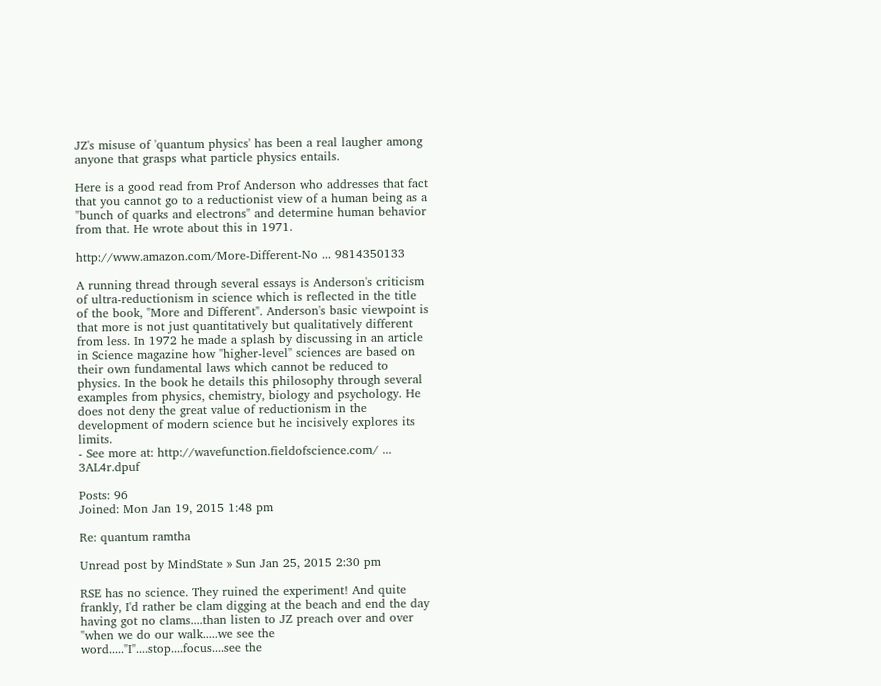JZ's misuse of 'quantum physics' has been a real laugher among anyone that grasps what particle physics entails.

Here is a good read from Prof Anderson who addresses that fact that you cannot go to a reductionist view of a human being as a "bunch of quarks and electrons" and determine human behavior from that. He wrote about this in 1971.

http://www.amazon.com/More-Different-No ... 9814350133

A running thread through several essays is Anderson's criticism of ultra-reductionism in science which is reflected in the title of the book, "More and Different". Anderson's basic viewpoint is that more is not just quantitatively but qualitatively different from less. In 1972 he made a splash by discussing in an article in Science magazine how "higher-level" sciences are based on their own fundamental laws which cannot be reduced to physics. In the book he details this philosophy through several examples from physics, chemistry, biology and psychology. He does not deny the great value of reductionism in the development of modern science but he incisively explores its limits.
- See more at: http://wavefunction.fieldofscience.com/ ... 3AL4r.dpuf

Posts: 96
Joined: Mon Jan 19, 2015 1:48 pm

Re: quantum ramtha

Unread post by MindState » Sun Jan 25, 2015 2:30 pm

RSE has no science. They ruined the experiment! And quite frankly, I'd rather be clam digging at the beach and end the day having got no clams....than listen to JZ preach over and over "when we do our walk.....we see the word....."I"....stop....focus....see the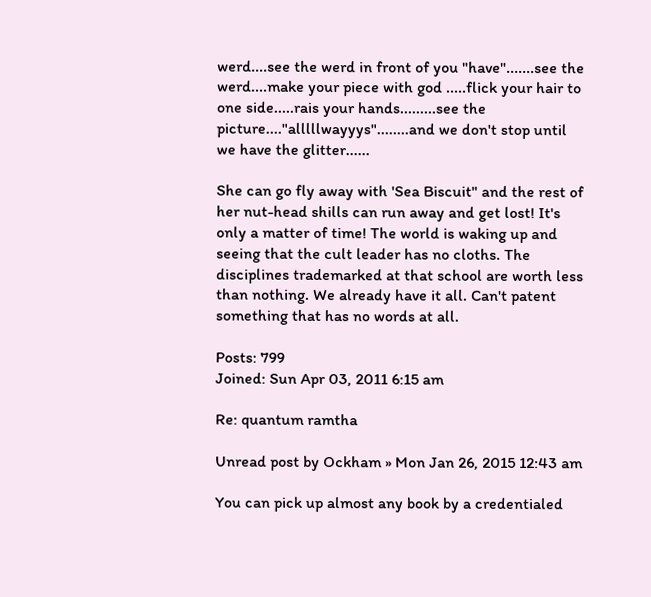werd....see the werd in front of you "have".......see the werd....make your piece with god .....flick your hair to one side.....rais your hands.........see the picture...."alllllwayyys"........and we don't stop until we have the glitter......

She can go fly away with 'Sea Biscuit" and the rest of her nut-head shills can run away and get lost! It's only a matter of time! The world is waking up and seeing that the cult leader has no cloths. The disciplines trademarked at that school are worth less than nothing. We already have it all. Can't patent something that has no words at all.

Posts: 799
Joined: Sun Apr 03, 2011 6:15 am

Re: quantum ramtha

Unread post by Ockham » Mon Jan 26, 2015 12:43 am

You can pick up almost any book by a credentialed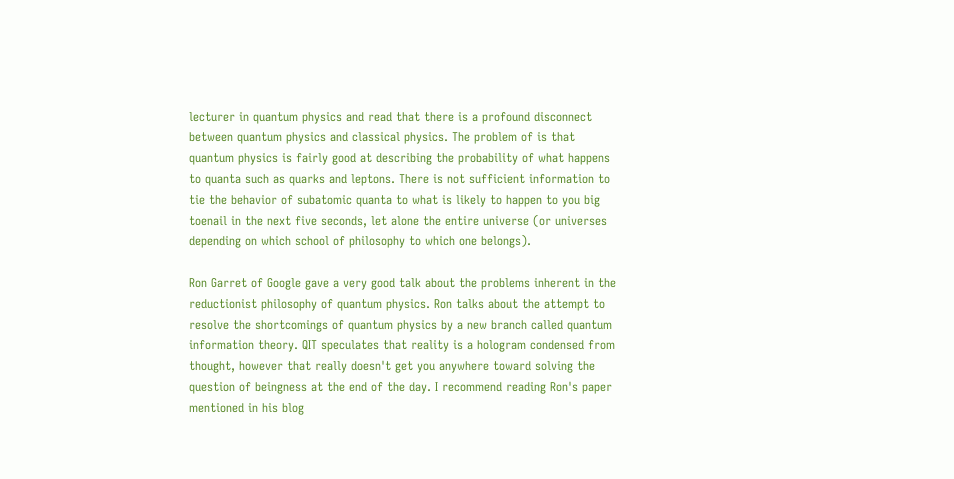lecturer in quantum physics and read that there is a profound disconnect between quantum physics and classical physics. The problem of is that quantum physics is fairly good at describing the probability of what happens to quanta such as quarks and leptons. There is not sufficient information to tie the behavior of subatomic quanta to what is likely to happen to you big toenail in the next five seconds, let alone the entire universe (or universes depending on which school of philosophy to which one belongs).

Ron Garret of Google gave a very good talk about the problems inherent in the reductionist philosophy of quantum physics. Ron talks about the attempt to resolve the shortcomings of quantum physics by a new branch called quantum information theory. QIT speculates that reality is a hologram condensed from thought, however that really doesn't get you anywhere toward solving the question of beingness at the end of the day. I recommend reading Ron's paper mentioned in his blog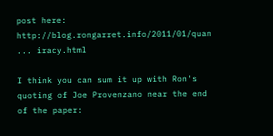post here: http://blog.rongarret.info/2011/01/quan ... iracy.html

I think you can sum it up with Ron's quoting of Joe Provenzano near the end of the paper: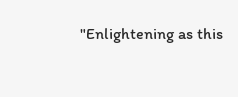"Enlightening as this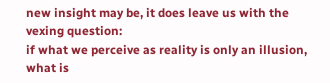new insight may be, it does leave us with the vexing question:
if what we perceive as reality is only an illusion, what is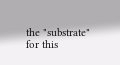the "substrate" for this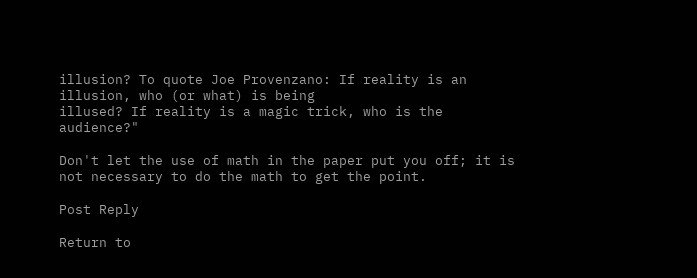illusion? To quote Joe Provenzano: If reality is an illusion, who (or what) is being
illused? If reality is a magic trick, who is the audience?"

Don't let the use of math in the paper put you off; it is not necessary to do the math to get the point.

Post Reply

Return to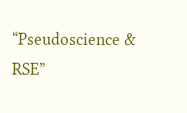“Pseudoscience & RSE”